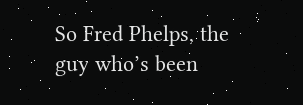So Fred Phelps, the guy who’s been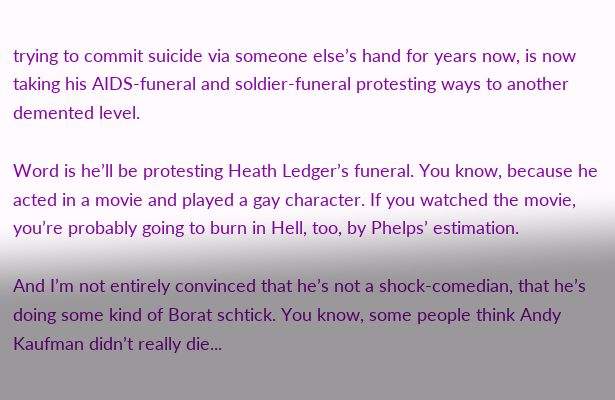trying to commit suicide via someone else’s hand for years now, is now taking his AIDS-funeral and soldier-funeral protesting ways to another demented level.

Word is he’ll be protesting Heath Ledger’s funeral. You know, because he acted in a movie and played a gay character. If you watched the movie, you’re probably going to burn in Hell, too, by Phelps’ estimation.

And I’m not entirely convinced that he’s not a shock-comedian, that he’s doing some kind of Borat schtick. You know, some people think Andy Kaufman didn’t really die...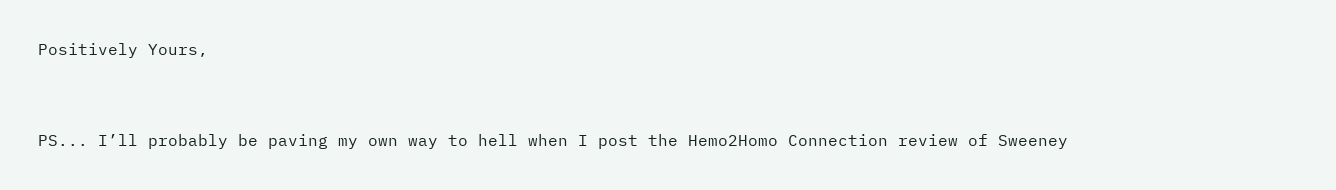Positively Yours,


PS... I’ll probably be paving my own way to hell when I post the Hemo2Homo Connection review of Sweeney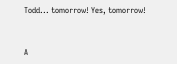Todd... tomorrow! Yes, tomorrow!


A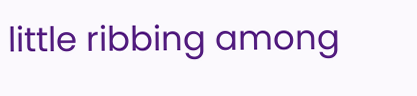little ribbing among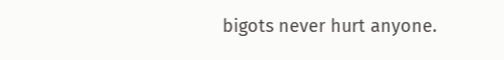bigots never hurt anyone.